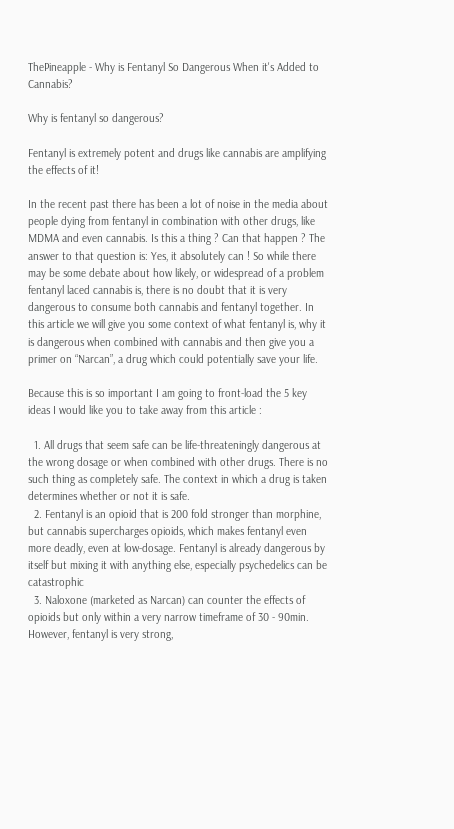ThePineapple - Why is Fentanyl So Dangerous When it's Added to Cannabis?

Why is fentanyl so dangerous?

Fentanyl is extremely potent and drugs like cannabis are amplifying the effects of it!

In the recent past there has been a lot of noise in the media about people dying from fentanyl in combination with other drugs, like MDMA and even cannabis. Is this a thing ? Can that happen ? The answer to that question is: Yes, it absolutely can ! So while there may be some debate about how likely, or widespread of a problem fentanyl laced cannabis is, there is no doubt that it is very dangerous to consume both cannabis and fentanyl together. In this article we will give you some context of what fentanyl is, why it is dangerous when combined with cannabis and then give you a primer on “Narcan”, a drug which could potentially save your life.

Because this is so important I am going to front-load the 5 key ideas I would like you to take away from this article :

  1. All drugs that seem safe can be life-threateningly dangerous at the wrong dosage or when combined with other drugs. There is no such thing as completely safe. The context in which a drug is taken determines whether or not it is safe.
  2. Fentanyl is an opioid that is 200 fold stronger than morphine, but cannabis supercharges opioids, which makes fentanyl even more deadly, even at low-dosage. Fentanyl is already dangerous by itself but mixing it with anything else, especially psychedelics can be catastrophic
  3. Naloxone (marketed as Narcan) can counter the effects of opioids but only within a very narrow timeframe of 30 - 90min. However, fentanyl is very strong,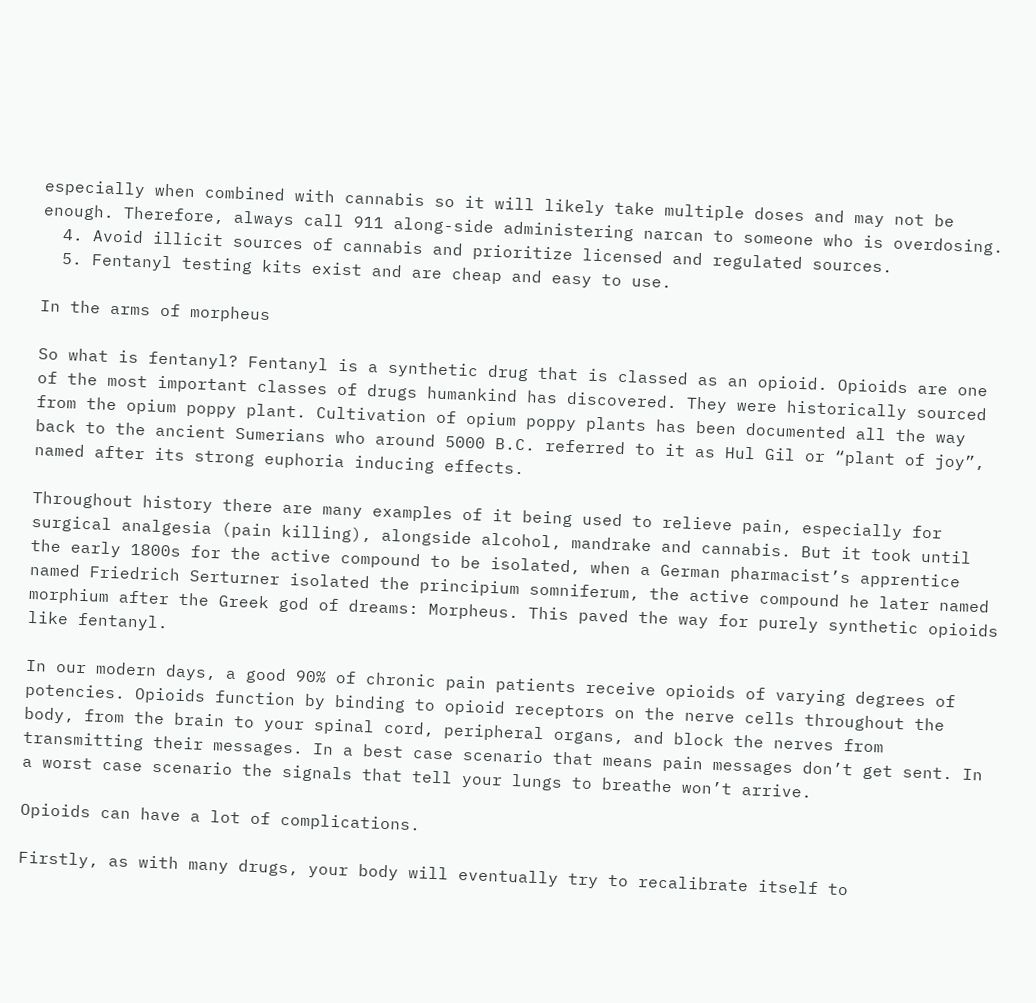especially when combined with cannabis so it will likely take multiple doses and may not be enough. Therefore, always call 911 along-side administering narcan to someone who is overdosing.
  4. Avoid illicit sources of cannabis and prioritize licensed and regulated sources.
  5. Fentanyl testing kits exist and are cheap and easy to use.

In the arms of morpheus

So what is fentanyl? Fentanyl is a synthetic drug that is classed as an opioid. Opioids are one of the most important classes of drugs humankind has discovered. They were historically sourced from the opium poppy plant. Cultivation of opium poppy plants has been documented all the way back to the ancient Sumerians who around 5000 B.C. referred to it as Hul Gil or “plant of joy”, named after its strong euphoria inducing effects.

Throughout history there are many examples of it being used to relieve pain, especially for surgical analgesia (pain killing), alongside alcohol, mandrake and cannabis. But it took until the early 1800s for the active compound to be isolated, when a German pharmacist’s apprentice named Friedrich Serturner isolated the principium somniferum, the active compound he later named morphium after the Greek god of dreams: Morpheus. This paved the way for purely synthetic opioids like fentanyl.

In our modern days, a good 90% of chronic pain patients receive opioids of varying degrees of potencies. Opioids function by binding to opioid receptors on the nerve cells throughout the body, from the brain to your spinal cord, peripheral organs, and block the nerves from transmitting their messages. In a best case scenario that means pain messages don’t get sent. In a worst case scenario the signals that tell your lungs to breathe won’t arrive.

Opioids can have a lot of complications.

Firstly, as with many drugs, your body will eventually try to recalibrate itself to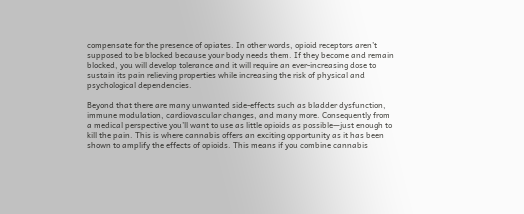compensate for the presence of opiates. In other words, opioid receptors aren’t supposed to be blocked because your body needs them. If they become and remain blocked, you will develop tolerance and it will require an ever-increasing dose to sustain its pain relieving properties while increasing the risk of physical and psychological dependencies.

Beyond that there are many unwanted side-effects such as bladder dysfunction, immune modulation, cardiovascular changes, and many more. Consequently from a medical perspective you’ll want to use as little opioids as possible—just enough to kill the pain. This is where cannabis offers an exciting opportunity as it has been shown to amplify the effects of opioids. This means if you combine cannabis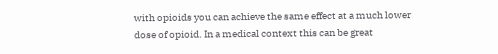with opioids you can achieve the same effect at a much lower dose of opioid. In a medical context this can be great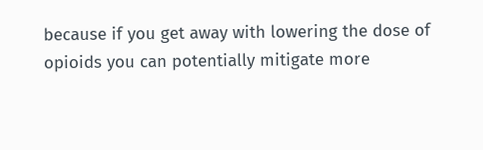because if you get away with lowering the dose of opioids you can potentially mitigate more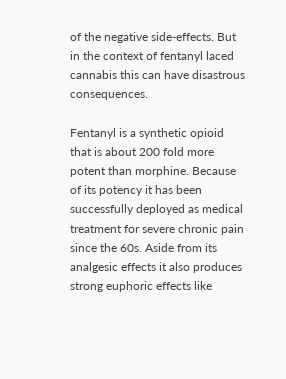of the negative side-effects. But in the context of fentanyl laced cannabis this can have disastrous consequences.

Fentanyl is a synthetic opioid that is about 200 fold more potent than morphine. Because of its potency it has been successfully deployed as medical treatment for severe chronic pain since the 60s. Aside from its analgesic effects it also produces strong euphoric effects like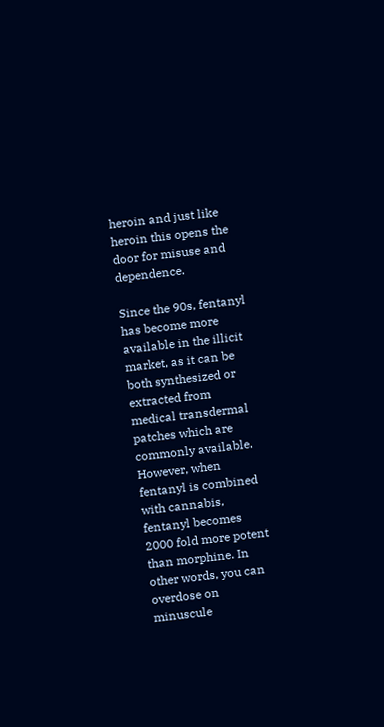heroin and just like heroin this opens the door for misuse and dependence.

Since the 90s, fentanyl has become more available in the illicit market, as it can be both synthesized or extracted from medical transdermal patches which are commonly available. However, when fentanyl is combined with cannabis, fentanyl becomes 2000 fold more potent than morphine. In other words, you can overdose on minuscule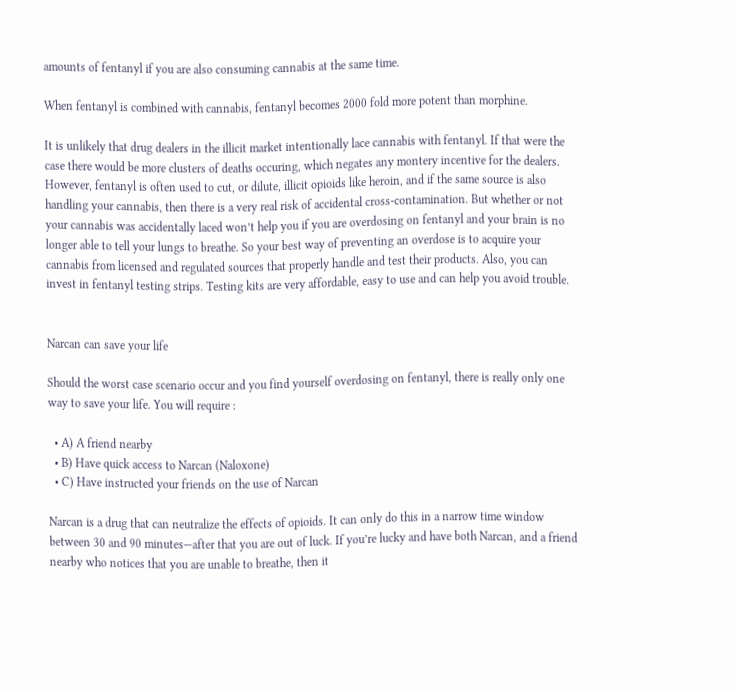amounts of fentanyl if you are also consuming cannabis at the same time.

When fentanyl is combined with cannabis, fentanyl becomes 2000 fold more potent than morphine.

It is unlikely that drug dealers in the illicit market intentionally lace cannabis with fentanyl. If that were the case there would be more clusters of deaths occuring, which negates any montery incentive for the dealers. However, fentanyl is often used to cut, or dilute, illicit opioids like heroin, and if the same source is also handling your cannabis, then there is a very real risk of accidental cross-contamination. But whether or not your cannabis was accidentally laced won’t help you if you are overdosing on fentanyl and your brain is no longer able to tell your lungs to breathe. So your best way of preventing an overdose is to acquire your cannabis from licensed and regulated sources that properly handle and test their products. Also, you can invest in fentanyl testing strips. Testing kits are very affordable, easy to use and can help you avoid trouble.


Narcan can save your life

Should the worst case scenario occur and you find yourself overdosing on fentanyl, there is really only one way to save your life. You will require :

  • A) A friend nearby
  • B) Have quick access to Narcan (Naloxone)
  • C) Have instructed your friends on the use of Narcan

Narcan is a drug that can neutralize the effects of opioids. It can only do this in a narrow time window between 30 and 90 minutes—after that you are out of luck. If you’re lucky and have both Narcan, and a friend nearby who notices that you are unable to breathe, then it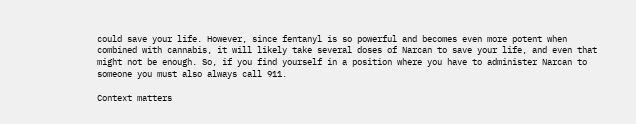could save your life. However, since fentanyl is so powerful and becomes even more potent when combined with cannabis, it will likely take several doses of Narcan to save your life, and even that might not be enough. So, if you find yourself in a position where you have to administer Narcan to someone you must also always call 911.

Context matters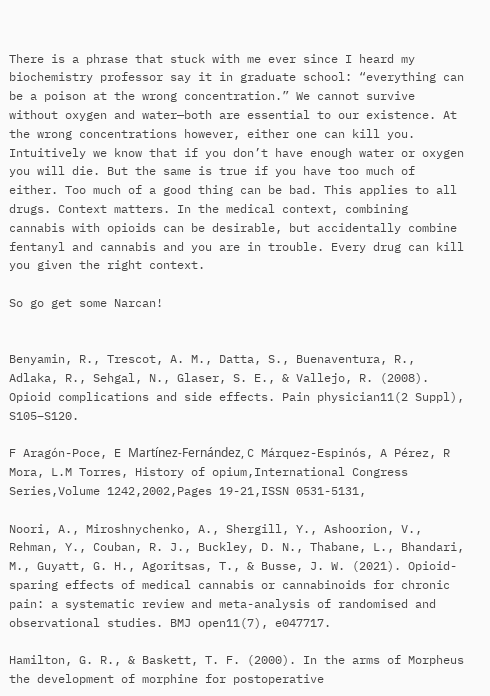There is a phrase that stuck with me ever since I heard my biochemistry professor say it in graduate school: “everything can be a poison at the wrong concentration.” We cannot survive without oxygen and water—both are essential to our existence. At the wrong concentrations however, either one can kill you. Intuitively we know that if you don’t have enough water or oxygen you will die. But the same is true if you have too much of either. Too much of a good thing can be bad. This applies to all drugs. Context matters. In the medical context, combining cannabis with opioids can be desirable, but accidentally combine fentanyl and cannabis and you are in trouble. Every drug can kill you given the right context.

So go get some Narcan!


Benyamin, R., Trescot, A. M., Datta, S., Buenaventura, R., Adlaka, R., Sehgal, N., Glaser, S. E., & Vallejo, R. (2008). Opioid complications and side effects. Pain physician11(2 Suppl), S105–S120.

F Aragón-Poce, E Martı́nez-Fernández, C Márquez-Espinós, A Pérez, R Mora, L.M Torres, History of opium,International Congress Series,Volume 1242,2002,Pages 19-21,ISSN 0531-5131,

Noori, A., Miroshnychenko, A., Shergill, Y., Ashoorion, V., Rehman, Y., Couban, R. J., Buckley, D. N., Thabane, L., Bhandari, M., Guyatt, G. H., Agoritsas, T., & Busse, J. W. (2021). Opioid-sparing effects of medical cannabis or cannabinoids for chronic pain: a systematic review and meta-analysis of randomised and observational studies. BMJ open11(7), e047717.

Hamilton, G. R., & Baskett, T. F. (2000). In the arms of Morpheus the development of morphine for postoperative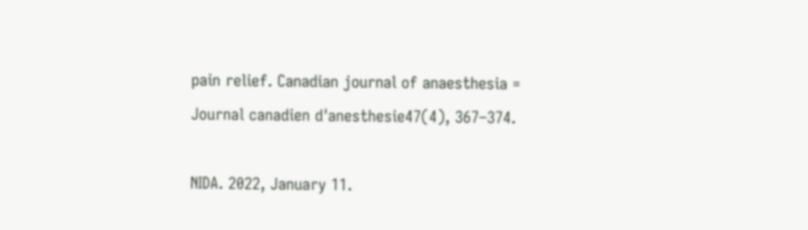pain relief. Canadian journal of anaesthesia = Journal canadien d'anesthesie47(4), 367–374.

NIDA. 2022, January 11.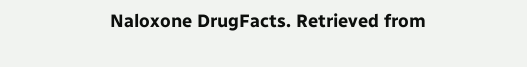Naloxone DrugFacts. Retrieved from